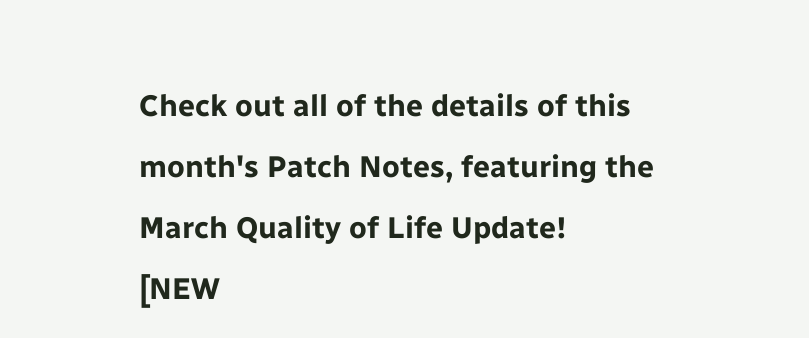Check out all of the details of this month's Patch Notes, featuring the March Quality of Life Update!
[NEW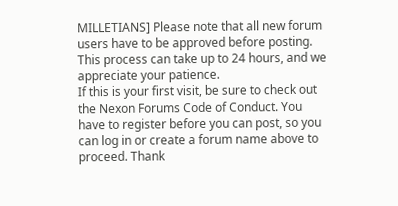MILLETIANS] Please note that all new forum users have to be approved before posting. This process can take up to 24 hours, and we appreciate your patience.
If this is your first visit, be sure to check out the Nexon Forums Code of Conduct. You have to register before you can post, so you can log in or create a forum name above to proceed. Thank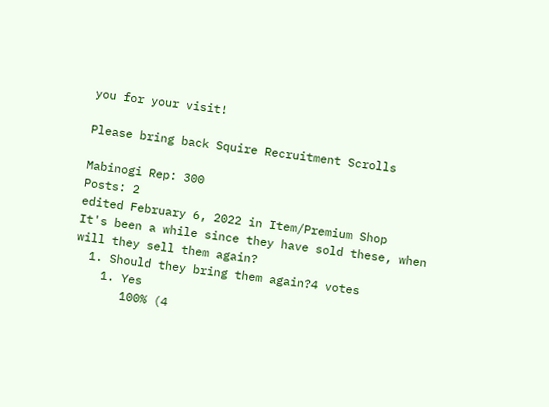you for your visit!

Please bring back Squire Recruitment Scrolls

Mabinogi Rep: 300
Posts: 2
edited February 6, 2022 in Item/Premium Shop
It's been a while since they have sold these, when will they sell them again?
  1. Should they bring them again?4 votes
    1. Yes
       100% (4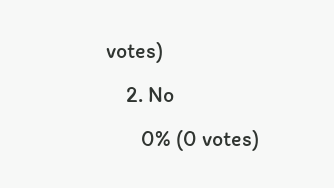votes)
    2. No
       0% (0 votes)